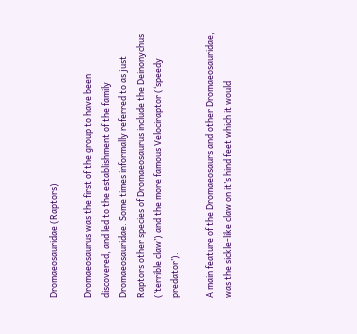Dromaeosauridae (Raptors)

Dromaeosaurus was the first of the group to have been discovered, and led to the establishment of the family Dromaeosauridae. Some times informally referred to as just Raptors other species of Dromaeosaurus include the Deinonychus (’terrible claw’) and the more famous Velociraptor (‘speedy predator’).

A main feature of the Dromaeosaurs and other Dromaeosauridae, was the sickle-like claw on it’s hind feet which it would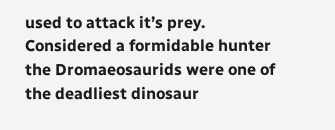used to attack it’s prey. Considered a formidable hunter the Dromaeosaurids were one of the deadliest dinosaur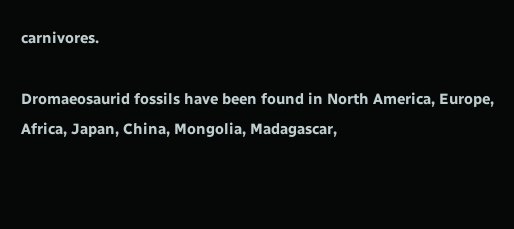carnivores.

Dromaeosaurid fossils have been found in North America, Europe, Africa, Japan, China, Mongolia, Madagascar,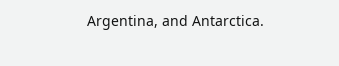Argentina, and Antarctica.